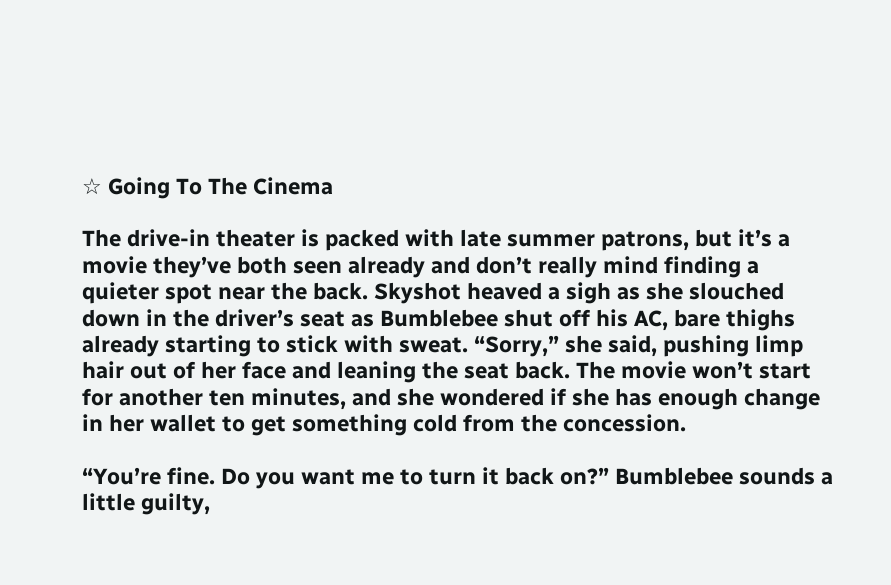☆ Going To The Cinema

The drive-in theater is packed with late summer patrons, but it’s a movie they’ve both seen already and don’t really mind finding a quieter spot near the back. Skyshot heaved a sigh as she slouched down in the driver’s seat as Bumblebee shut off his AC, bare thighs already starting to stick with sweat. “Sorry,” she said, pushing limp hair out of her face and leaning the seat back. The movie won’t start for another ten minutes, and she wondered if she has enough change in her wallet to get something cold from the concession.

“You’re fine. Do you want me to turn it back on?” Bumblebee sounds a little guilty,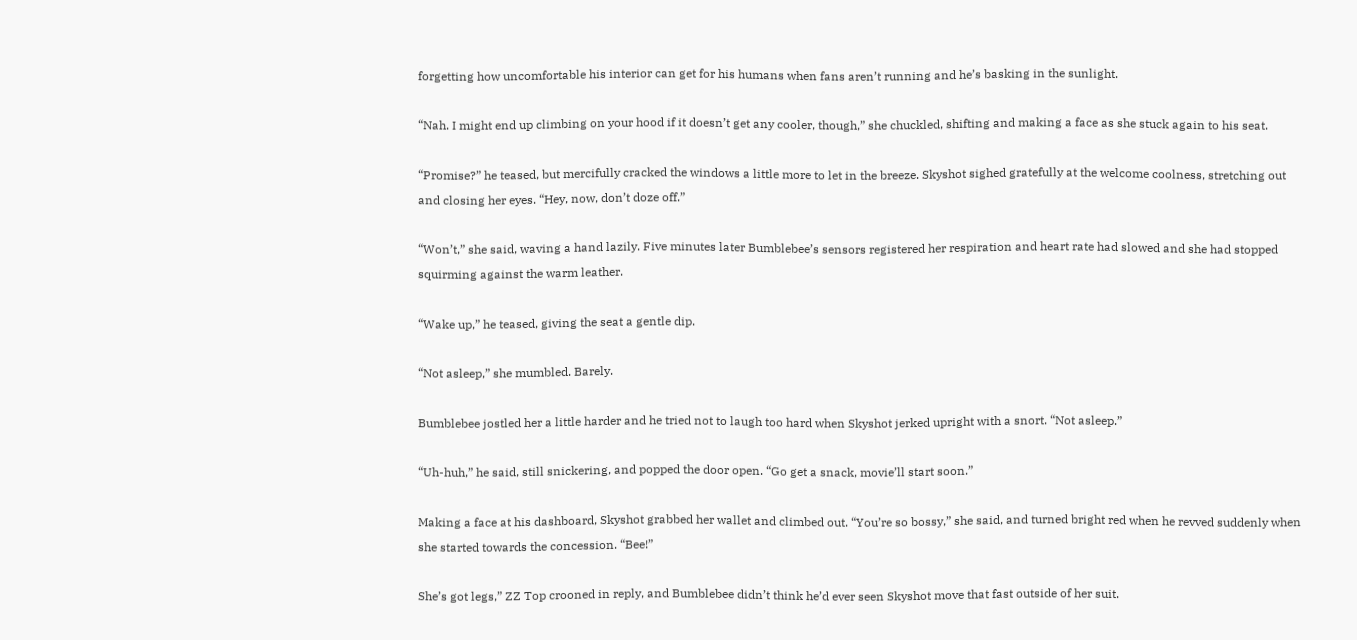forgetting how uncomfortable his interior can get for his humans when fans aren’t running and he’s basking in the sunlight.

“Nah. I might end up climbing on your hood if it doesn’t get any cooler, though,” she chuckled, shifting and making a face as she stuck again to his seat.

“Promise?” he teased, but mercifully cracked the windows a little more to let in the breeze. Skyshot sighed gratefully at the welcome coolness, stretching out and closing her eyes. “Hey, now, don’t doze off.”

“Won’t,” she said, waving a hand lazily. Five minutes later Bumblebee’s sensors registered her respiration and heart rate had slowed and she had stopped squirming against the warm leather.

“Wake up,” he teased, giving the seat a gentle dip.

“Not asleep,” she mumbled. Barely.

Bumblebee jostled her a little harder and he tried not to laugh too hard when Skyshot jerked upright with a snort. “Not asleep.”

“Uh-huh,” he said, still snickering, and popped the door open. “Go get a snack, movie’ll start soon.”

Making a face at his dashboard, Skyshot grabbed her wallet and climbed out. “You’re so bossy,” she said, and turned bright red when he revved suddenly when she started towards the concession. “Bee!”

She’s got legs,” ZZ Top crooned in reply, and Bumblebee didn’t think he’d ever seen Skyshot move that fast outside of her suit.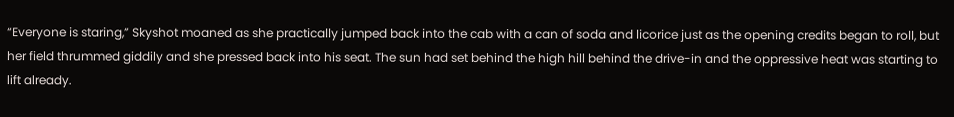“Everyone is staring,” Skyshot moaned as she practically jumped back into the cab with a can of soda and licorice just as the opening credits began to roll, but her field thrummed giddily and she pressed back into his seat. The sun had set behind the high hill behind the drive-in and the oppressive heat was starting to lift already.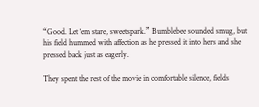“Good. Let ‘em stare, sweetspark.” Bumblebee sounded smug, but his field hummed with affection as he pressed it into hers and she pressed back just as eagerly.

They spent the rest of the movie in comfortable silence, fields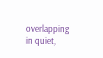overlapping in quiet,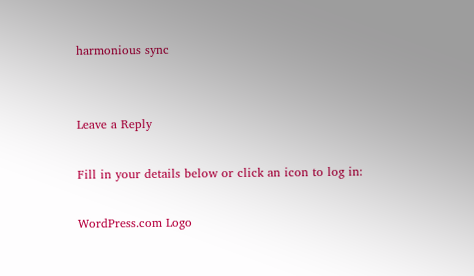harmonious sync


Leave a Reply

Fill in your details below or click an icon to log in:

WordPress.com Logo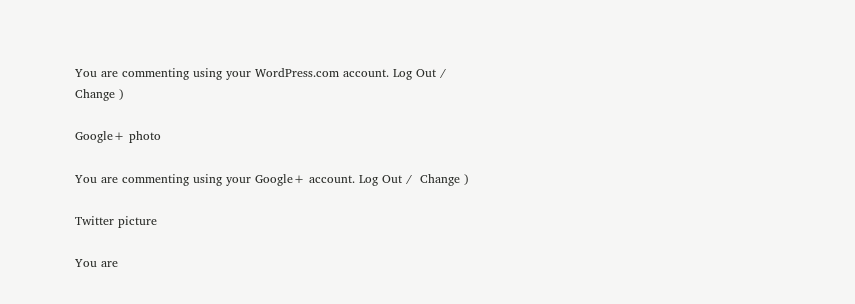You are commenting using your WordPress.com account. Log Out /  Change )

Google+ photo

You are commenting using your Google+ account. Log Out /  Change )

Twitter picture

You are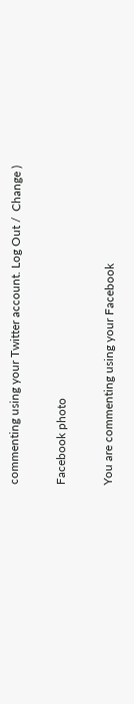commenting using your Twitter account. Log Out /  Change )

Facebook photo

You are commenting using your Facebook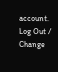account. Log Out /  Change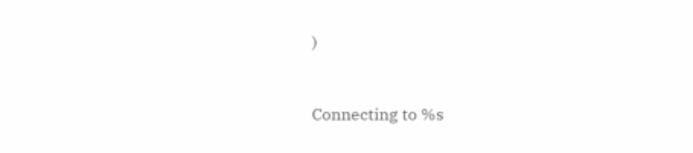)


Connecting to %s